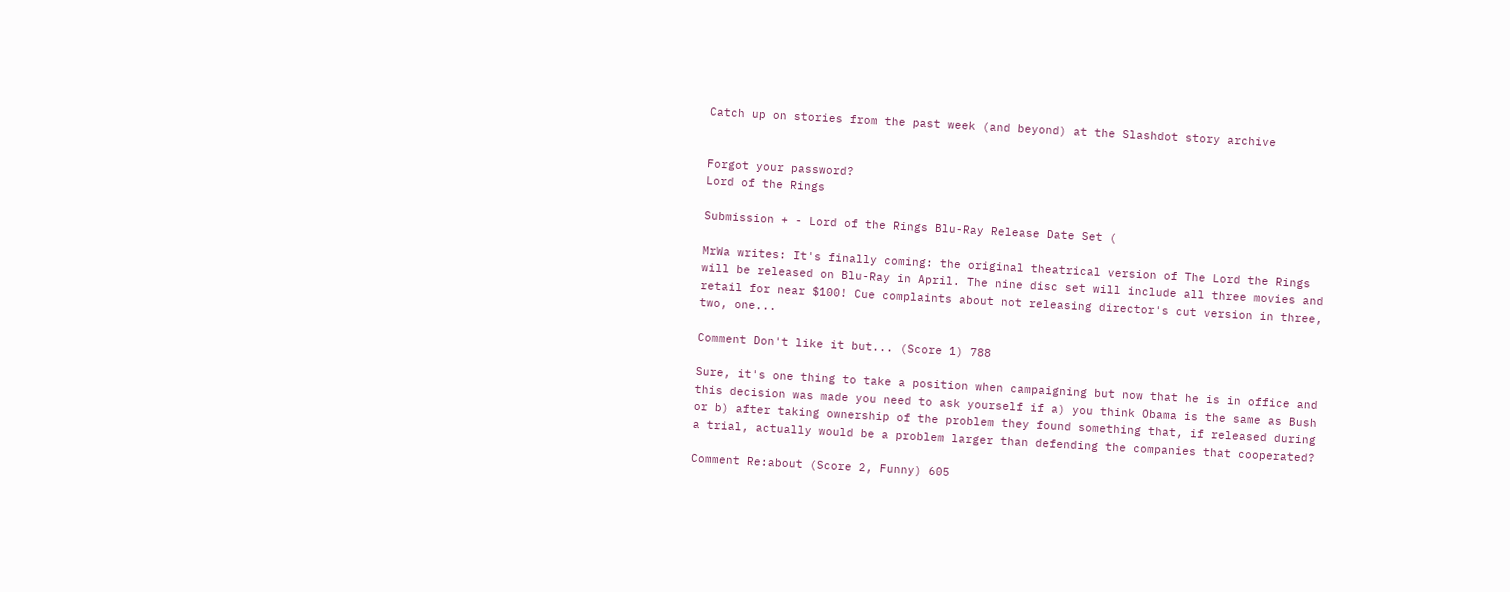Catch up on stories from the past week (and beyond) at the Slashdot story archive


Forgot your password?
Lord of the Rings

Submission + - Lord of the Rings Blu-Ray Release Date Set (

MrWa writes: It's finally coming: the original theatrical version of The Lord the Rings will be released on Blu-Ray in April. The nine disc set will include all three movies and retail for near $100! Cue complaints about not releasing director's cut version in three, two, one...

Comment Don't like it but... (Score 1) 788

Sure, it's one thing to take a position when campaigning but now that he is in office and this decision was made you need to ask yourself if a) you think Obama is the same as Bush or b) after taking ownership of the problem they found something that, if released during a trial, actually would be a problem larger than defending the companies that cooperated?

Comment Re:about (Score 2, Funny) 605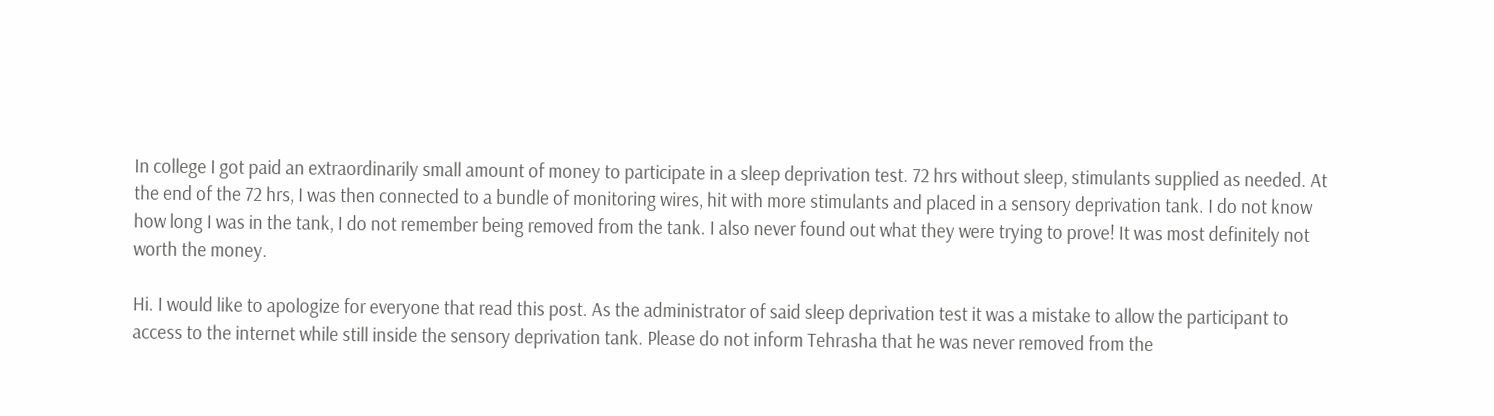In college I got paid an extraordinarily small amount of money to participate in a sleep deprivation test. 72 hrs without sleep, stimulants supplied as needed. At the end of the 72 hrs, I was then connected to a bundle of monitoring wires, hit with more stimulants and placed in a sensory deprivation tank. I do not know how long I was in the tank, I do not remember being removed from the tank. I also never found out what they were trying to prove! It was most definitely not worth the money.

Hi. I would like to apologize for everyone that read this post. As the administrator of said sleep deprivation test it was a mistake to allow the participant to access to the internet while still inside the sensory deprivation tank. Please do not inform Tehrasha that he was never removed from the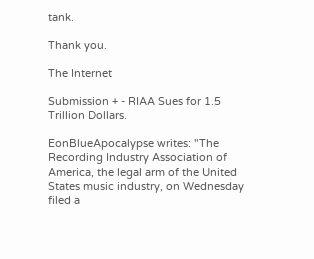tank.

Thank you.

The Internet

Submission + - RIAA Sues for 1.5 Trillion Dollars.

EonBlueApocalypse writes: "The Recording Industry Association of America, the legal arm of the United States music industry, on Wednesday filed a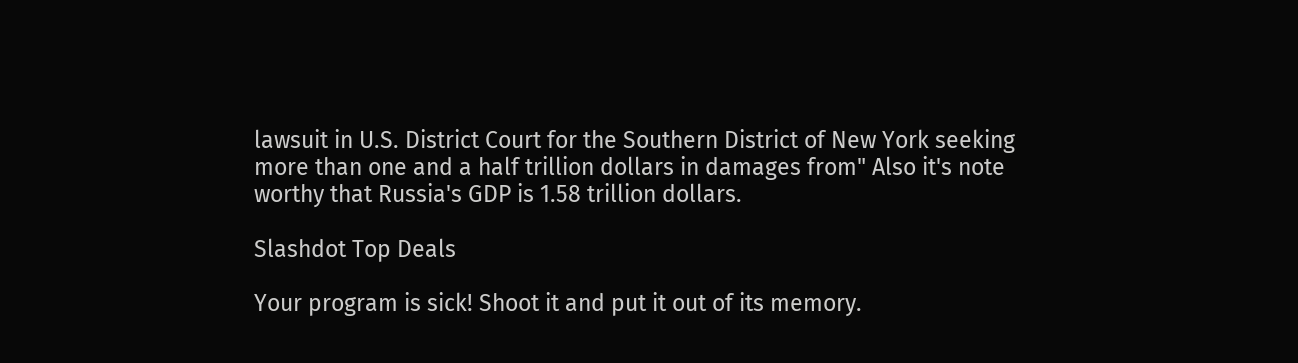lawsuit in U.S. District Court for the Southern District of New York seeking more than one and a half trillion dollars in damages from" Also it's note worthy that Russia's GDP is 1.58 trillion dollars.

Slashdot Top Deals

Your program is sick! Shoot it and put it out of its memory.